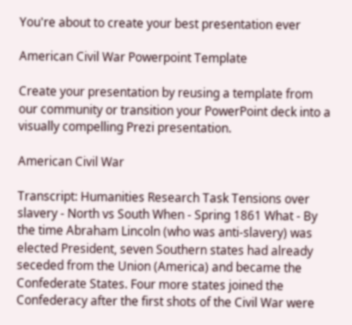You're about to create your best presentation ever

American Civil War Powerpoint Template

Create your presentation by reusing a template from our community or transition your PowerPoint deck into a visually compelling Prezi presentation.

American Civil War

Transcript: Humanities Research Task Tensions over slavery - North vs South When - Spring 1861 What - By the time Abraham Lincoln (who was anti-slavery) was elected President, seven Southern states had already seceded from the Union (America) and became the Confederate States. Four more states joined the Confederacy after the first shots of the Civil War were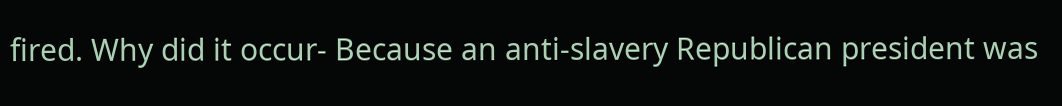fired. Why did it occur- Because an anti-slavery Republican president was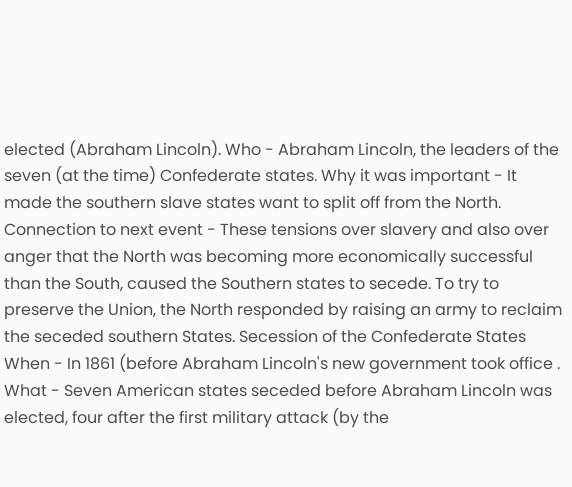elected (Abraham Lincoln). Who - Abraham Lincoln, the leaders of the seven (at the time) Confederate states. Why it was important - It made the southern slave states want to split off from the North. Connection to next event - These tensions over slavery and also over anger that the North was becoming more economically successful than the South, caused the Southern states to secede. To try to preserve the Union, the North responded by raising an army to reclaim the seceded southern States. Secession of the Confederate States When - In 1861 (before Abraham Lincoln's new government took office . What - Seven American states seceded before Abraham Lincoln was elected, four after the first military attack (by the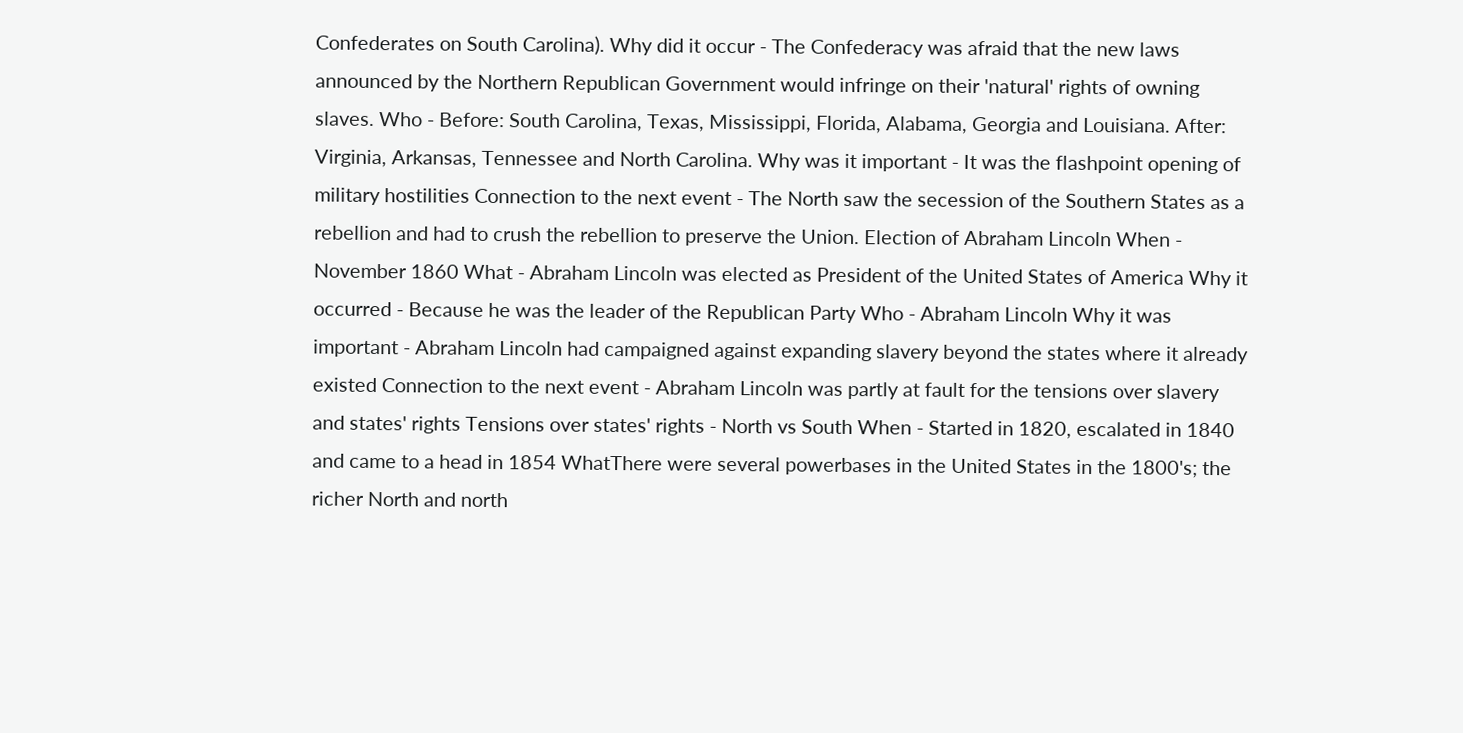Confederates on South Carolina). Why did it occur - The Confederacy was afraid that the new laws announced by the Northern Republican Government would infringe on their 'natural' rights of owning slaves. Who - Before: South Carolina, Texas, Mississippi, Florida, Alabama, Georgia and Louisiana. After: Virginia, Arkansas, Tennessee and North Carolina. Why was it important - It was the flashpoint opening of military hostilities Connection to the next event - The North saw the secession of the Southern States as a rebellion and had to crush the rebellion to preserve the Union. Election of Abraham Lincoln When - November 1860 What - Abraham Lincoln was elected as President of the United States of America Why it occurred - Because he was the leader of the Republican Party Who - Abraham Lincoln Why it was important - Abraham Lincoln had campaigned against expanding slavery beyond the states where it already existed Connection to the next event - Abraham Lincoln was partly at fault for the tensions over slavery and states' rights Tensions over states' rights - North vs South When - Started in 1820, escalated in 1840 and came to a head in 1854 WhatThere were several powerbases in the United States in the 1800's; the richer North and north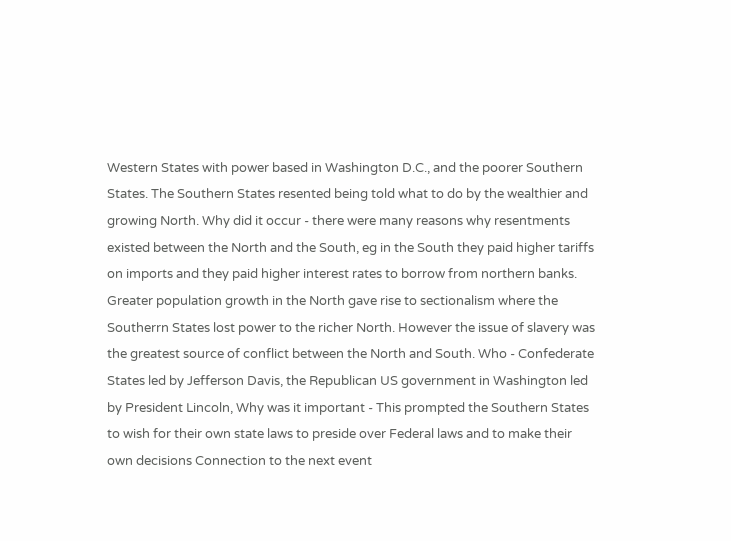Western States with power based in Washington D.C., and the poorer Southern States. The Southern States resented being told what to do by the wealthier and growing North. Why did it occur - there were many reasons why resentments existed between the North and the South, eg in the South they paid higher tariffs on imports and they paid higher interest rates to borrow from northern banks. Greater population growth in the North gave rise to sectionalism where the Southerrn States lost power to the richer North. However the issue of slavery was the greatest source of conflict between the North and South. Who - Confederate States led by Jefferson Davis, the Republican US government in Washington led by President Lincoln, Why was it important - This prompted the Southern States to wish for their own state laws to preside over Federal laws and to make their own decisions Connection to the next event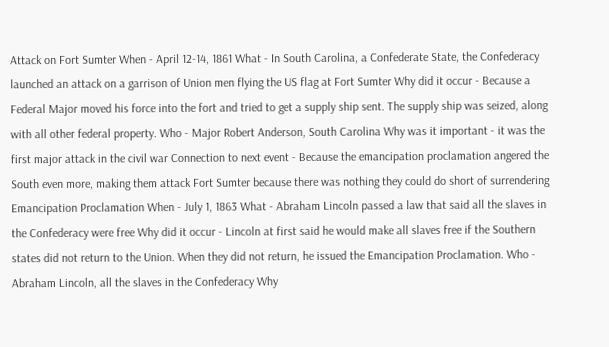Attack on Fort Sumter When - April 12-14, 1861 What - In South Carolina, a Confederate State, the Confederacy launched an attack on a garrison of Union men flying the US flag at Fort Sumter Why did it occur - Because a Federal Major moved his force into the fort and tried to get a supply ship sent. The supply ship was seized, along with all other federal property. Who - Major Robert Anderson, South Carolina Why was it important - it was the first major attack in the civil war Connection to next event - Because the emancipation proclamation angered the South even more, making them attack Fort Sumter because there was nothing they could do short of surrendering Emancipation Proclamation When - July 1, 1863 What - Abraham Lincoln passed a law that said all the slaves in the Confederacy were free Why did it occur - Lincoln at first said he would make all slaves free if the Southern states did not return to the Union. When they did not return, he issued the Emancipation Proclamation. Who - Abraham Lincoln, all the slaves in the Confederacy Why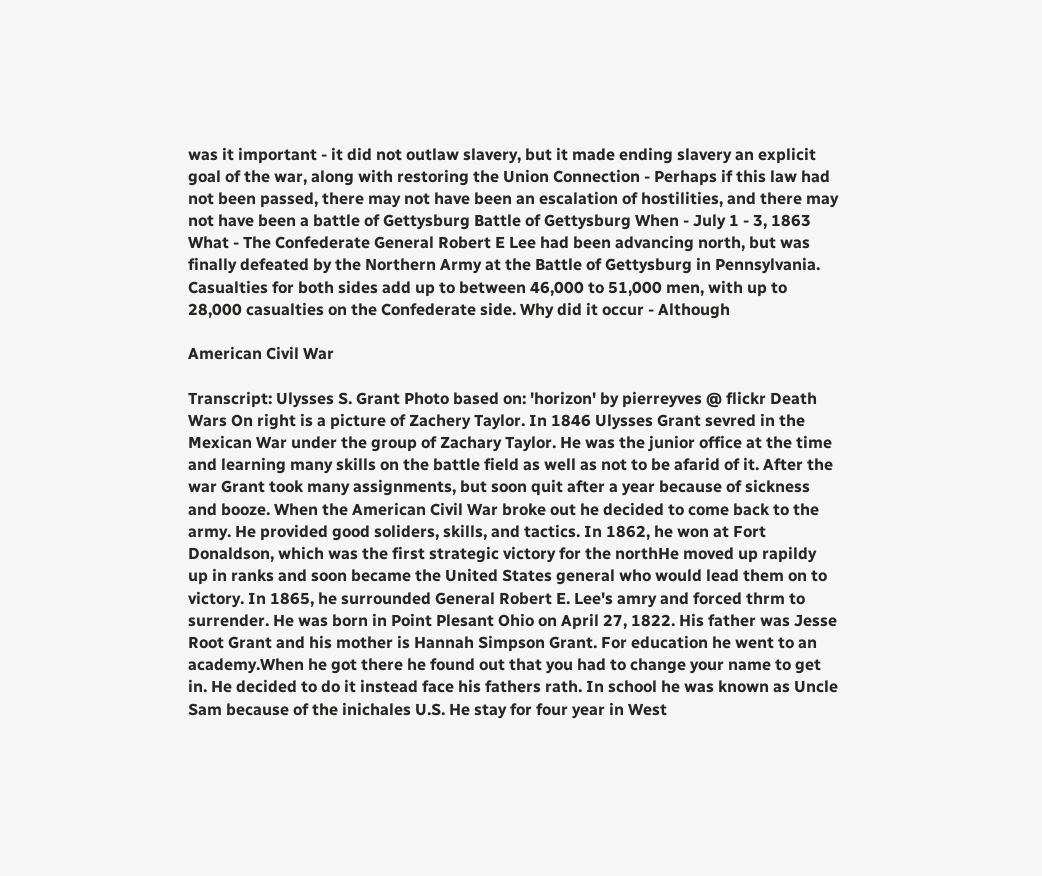was it important - it did not outlaw slavery, but it made ending slavery an explicit goal of the war, along with restoring the Union Connection - Perhaps if this law had not been passed, there may not have been an escalation of hostilities, and there may not have been a battle of Gettysburg Battle of Gettysburg When - July 1 - 3, 1863 What - The Confederate General Robert E Lee had been advancing north, but was finally defeated by the Northern Army at the Battle of Gettysburg in Pennsylvania. Casualties for both sides add up to between 46,000 to 51,000 men, with up to 28,000 casualties on the Confederate side. Why did it occur - Although

American Civil War

Transcript: Ulysses S. Grant Photo based on: 'horizon' by pierreyves @ flickr Death Wars On right is a picture of Zachery Taylor. In 1846 Ulysses Grant sevred in the Mexican War under the group of Zachary Taylor. He was the junior office at the time and learning many skills on the battle field as well as not to be afarid of it. After the war Grant took many assignments, but soon quit after a year because of sickness and booze. When the American Civil War broke out he decided to come back to the army. He provided good soliders, skills, and tactics. In 1862, he won at Fort Donaldson, which was the first strategic victory for the northHe moved up rapildy up in ranks and soon became the United States general who would lead them on to victory. In 1865, he surrounded General Robert E. Lee's amry and forced thrm to surrender. He was born in Point Plesant Ohio on April 27, 1822. His father was Jesse Root Grant and his mother is Hannah Simpson Grant. For education he went to an academy.When he got there he found out that you had to change your name to get in. He decided to do it instead face his fathers rath. In school he was known as Uncle Sam because of the inichales U.S. He stay for four year in West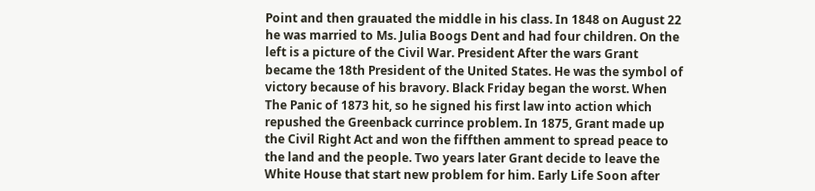Point and then grauated the middle in his class. In 1848 on August 22 he was married to Ms. Julia Boogs Dent and had four children. On the left is a picture of the Civil War. President After the wars Grant became the 18th President of the United States. He was the symbol of victory because of his bravory. Black Friday began the worst. When The Panic of 1873 hit, so he signed his first law into action which repushed the Greenback currince problem. In 1875, Grant made up the Civil Right Act and won the fiffthen amment to spread peace to the land and the people. Two years later Grant decide to leave the White House that start new problem for him. Early Life Soon after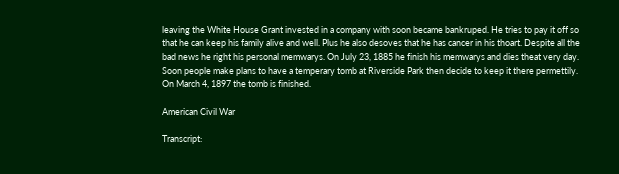leaving the White House Grant invested in a company with soon became bankruped. He tries to pay it off so that he can keep his family alive and well. Plus he also desoves that he has cancer in his thoart. Despite all the bad news he right his personal memwarys. On July 23, 1885 he finish his memwarys and dies theat very day. Soon people make plans to have a temperary tomb at Riverside Park then decide to keep it there permettily. On March 4, 1897 the tomb is finished.

American Civil War

Transcript: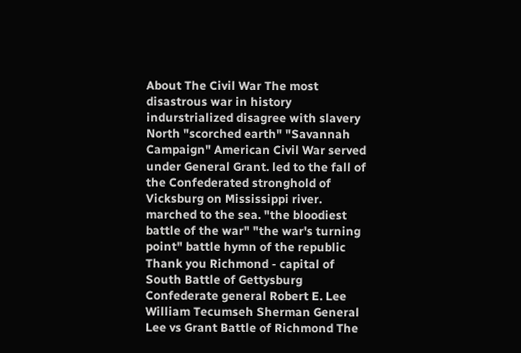About The Civil War The most disastrous war in history indurstrialized disagree with slavery North "scorched earth" "Savannah Campaign" American Civil War served under General Grant. led to the fall of the Confederated stronghold of Vicksburg on Mississippi river. marched to the sea. "the bloodiest battle of the war" "the war's turning point" battle hymn of the republic Thank you Richmond - capital of South Battle of Gettysburg Confederate general Robert E. Lee William Tecumseh Sherman General Lee vs Grant Battle of Richmond The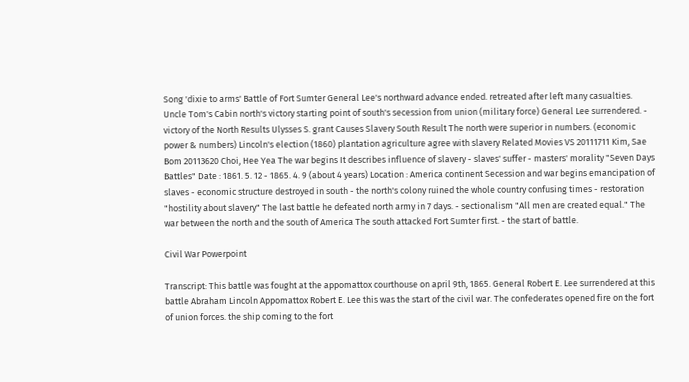Song 'dixie to arms' Battle of Fort Sumter General Lee's northward advance ended. retreated after left many casualties. Uncle Tom's Cabin north's victory starting point of south's secession from union (military force) General Lee surrendered. - victory of the North Results Ulysses S. grant Causes Slavery South Result The north were superior in numbers. (economic power & numbers) Lincoln's election (1860) plantation agriculture agree with slavery Related Movies VS 20111711 Kim, Sae Bom 20113620 Choi, Hee Yea The war begins It describes influence of slavery - slaves' suffer - masters' morality "Seven Days Battles" Date : 1861. 5. 12 - 1865. 4. 9 (about 4 years) Location : America continent Secession and war begins emancipation of slaves - economic structure destroyed in south - the north's colony ruined the whole country confusing times - restoration "hostility about slavery" The last battle he defeated north army in 7 days. - sectionalism "All men are created equal." The war between the north and the south of America The south attacked Fort Sumter first. - the start of battle.

Civil War Powerpoint

Transcript: This battle was fought at the appomattox courthouse on april 9th, 1865. General Robert E. Lee surrendered at this battle Abraham Lincoln Appomattox Robert E. Lee this was the start of the civil war. The confederates opened fire on the fort of union forces. the ship coming to the fort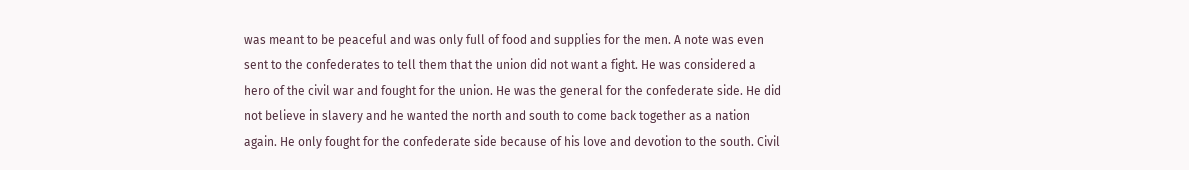was meant to be peaceful and was only full of food and supplies for the men. A note was even sent to the confederates to tell them that the union did not want a fight. He was considered a hero of the civil war and fought for the union. He was the general for the confederate side. He did not believe in slavery and he wanted the north and south to come back together as a nation again. He only fought for the confederate side because of his love and devotion to the south. Civil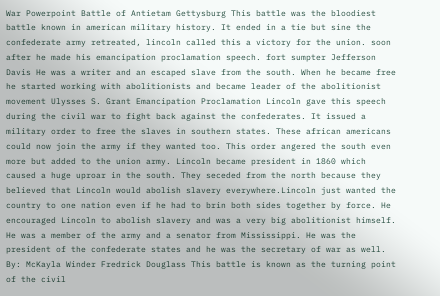War Powerpoint Battle of Antietam Gettysburg This battle was the bloodiest battle known in american military history. It ended in a tie but sine the confederate army retreated, lincoln called this a victory for the union. soon after he made his emancipation proclamation speech. fort sumpter Jefferson Davis He was a writer and an escaped slave from the south. When he became free he started working with abolitionists and became leader of the abolitionist movement Ulysses S. Grant Emancipation Proclamation Lincoln gave this speech during the civil war to fight back against the confederates. It issued a military order to free the slaves in southern states. These african americans could now join the army if they wanted too. This order angered the south even more but added to the union army. Lincoln became president in 1860 which caused a huge uproar in the south. They seceded from the north because they believed that Lincoln would abolish slavery everywhere.Lincoln just wanted the country to one nation even if he had to brin both sides together by force. He encouraged Lincoln to abolish slavery and was a very big abolitionist himself. He was a member of the army and a senator from Mississippi. He was the president of the confederate states and he was the secretary of war as well. By: McKayla Winder Fredrick Douglass This battle is known as the turning point of the civil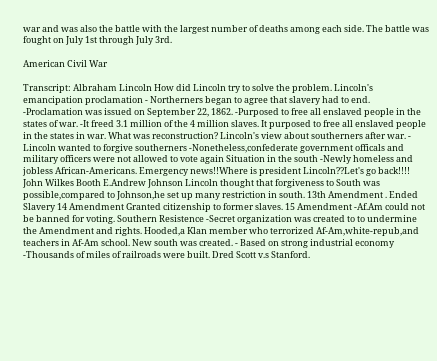war and was also the battle with the largest number of deaths among each side. The battle was fought on July 1st through July 3rd.

American Civil War

Transcript: Albraham Lincoln How did Lincoln try to solve the problem. Lincoln's emancipation proclamation - Northerners began to agree that slavery had to end. -Proclamation was issued on September 22, 1862. -Purposed to free all enslaved people in the states of war. -It freed 3.1 million of the 4 million slaves. It purposed to free all enslaved people in the states in war. What was reconstruction? Lincoln's view about southerners after war. - Lincoln wanted to forgive southerners -Nonetheless,confederate government officals and military officers were not allowed to vote again Situation in the south -Newly homeless and jobless African-Americans. Emergency news!!Where is president Lincoln??Let's go back!!!! John Wilkes Booth E.Andrew Johnson Lincoln thought that forgiveness to South was possible,compared to Johnson,he set up many restriction in south. 13th Amendment . Ended Slavery 14 Amendment Granted citizenship to former slaves. 15 Amendment -Af.Am could not be banned for voting. Southern Resistence -Secret organization was created to to undermine the Amendment and rights. Hooded,a Klan member who terrorized Af-Am,white-repub,and teachers in Af-Am school. New south was created. - Based on strong industrial economy -Thousands of miles of railroads were built. Dred Scott v.s Stanford.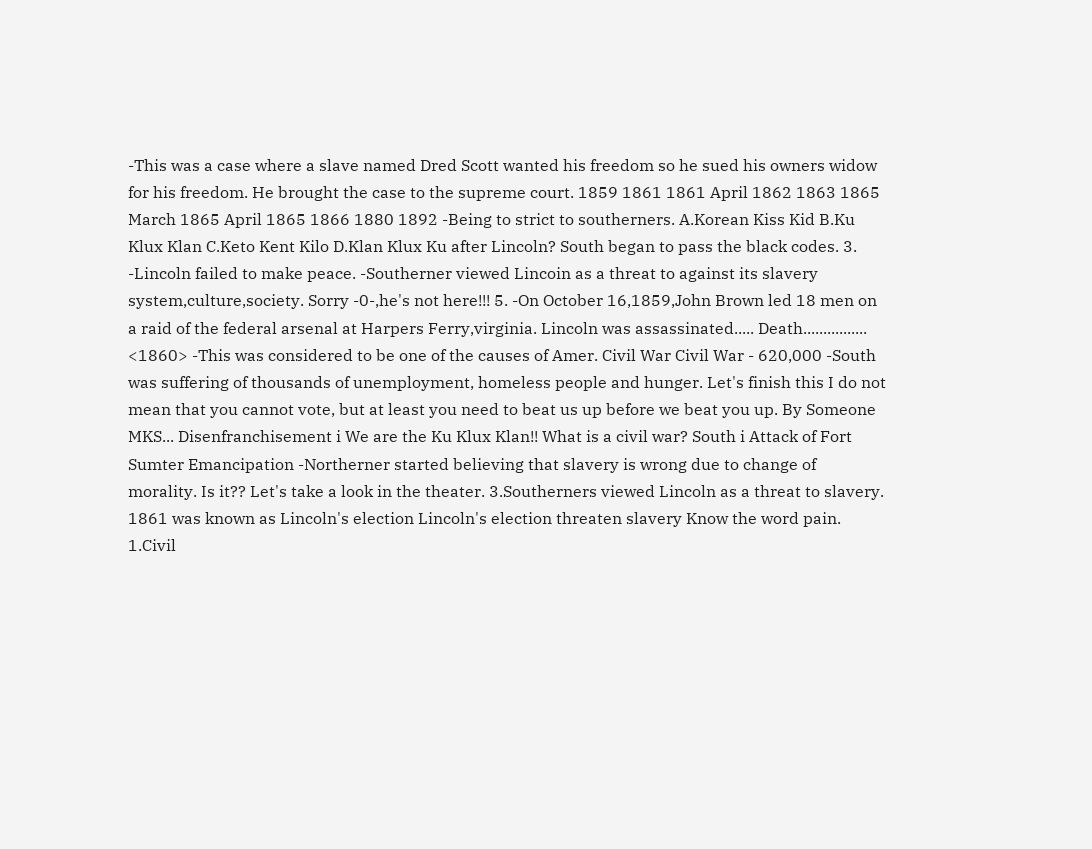-This was a case where a slave named Dred Scott wanted his freedom so he sued his owners widow for his freedom. He brought the case to the supreme court. 1859 1861 1861 April 1862 1863 1865 March 1865 April 1865 1866 1880 1892 -Being to strict to southerners. A.Korean Kiss Kid B.Ku Klux Klan C.Keto Kent Kilo D.Klan Klux Ku after Lincoln? South began to pass the black codes. 3. -Lincoln failed to make peace. -Southerner viewed Lincoin as a threat to against its slavery system,culture,society. Sorry -0-,he's not here!!! 5. -On October 16,1859,John Brown led 18 men on a raid of the federal arsenal at Harpers Ferry,virginia. Lincoln was assassinated..... Death................ <1860> -This was considered to be one of the causes of Amer. Civil War Civil War - 620,000 -South was suffering of thousands of unemployment, homeless people and hunger. Let's finish this I do not mean that you cannot vote, but at least you need to beat us up before we beat you up. By Someone MKS... Disenfranchisement i We are the Ku Klux Klan!! What is a civil war? South i Attack of Fort Sumter Emancipation -Northerner started believing that slavery is wrong due to change of morality. Is it?? Let's take a look in the theater. 3.Southerners viewed Lincoln as a threat to slavery. 1861 was known as Lincoln's election Lincoln's election threaten slavery Know the word pain. 1.Civil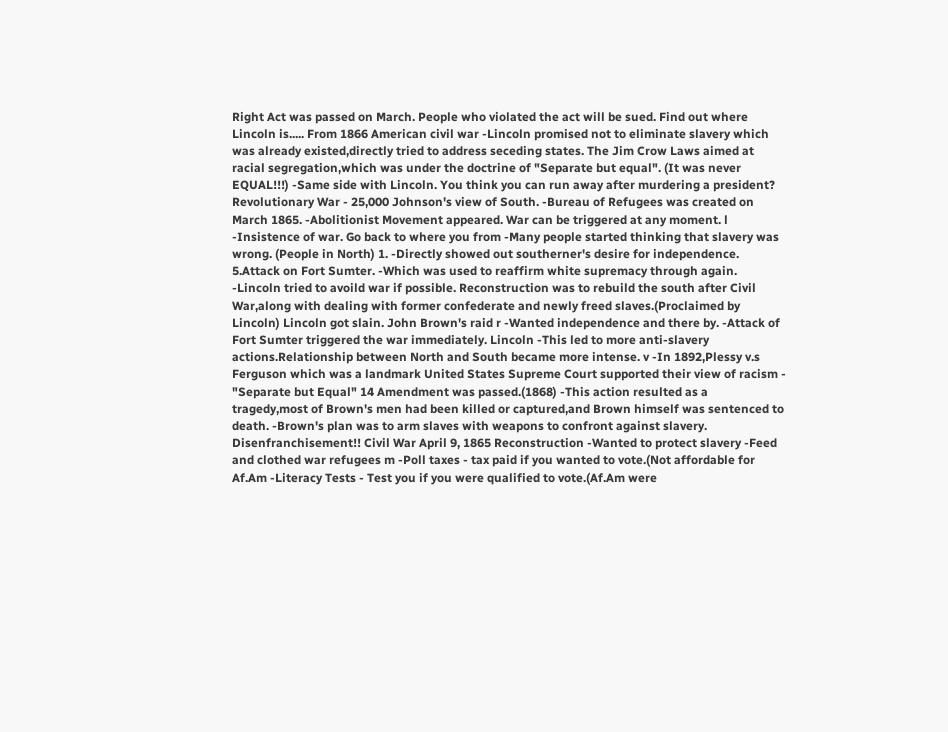Right Act was passed on March. People who violated the act will be sued. Find out where Lincoln is..... From 1866 American civil war -Lincoln promised not to eliminate slavery which was already existed,directly tried to address seceding states. The Jim Crow Laws aimed at racial segregation,which was under the doctrine of "Separate but equal". (It was never EQUAL!!!) -Same side with Lincoln. You think you can run away after murdering a president? Revolutionary War - 25,000 Johnson's view of South. -Bureau of Refugees was created on March 1865. -Abolitionist Movement appeared. War can be triggered at any moment. l -Insistence of war. Go back to where you from -Many people started thinking that slavery was wrong. (People in North) 1. -Directly showed out southerner's desire for independence. 5.Attack on Fort Sumter. -Which was used to reaffirm white supremacy through again. -Lincoln tried to avoild war if possible. Reconstruction was to rebuild the south after Civil War,along with dealing with former confederate and newly freed slaves.(Proclaimed by Lincoln) Lincoln got slain. John Brown's raid r -Wanted independence and there by. -Attack of Fort Sumter triggered the war immediately. Lincoln -This led to more anti-slavery actions.Relationship between North and South became more intense. v -In 1892,Plessy v.s Ferguson which was a landmark United States Supreme Court supported their view of racism - "Separate but Equal" 14 Amendment was passed.(1868) -This action resulted as a tragedy,most of Brown's men had been killed or captured,and Brown himself was sentenced to death. -Brown's plan was to arm slaves with weapons to confront against slavery. Disenfranchisement!! Civil War April 9, 1865 Reconstruction -Wanted to protect slavery -Feed and clothed war refugees m -Poll taxes - tax paid if you wanted to vote.(Not affordable for Af.Am -Literacy Tests - Test you if you were qualified to vote.(Af.Am were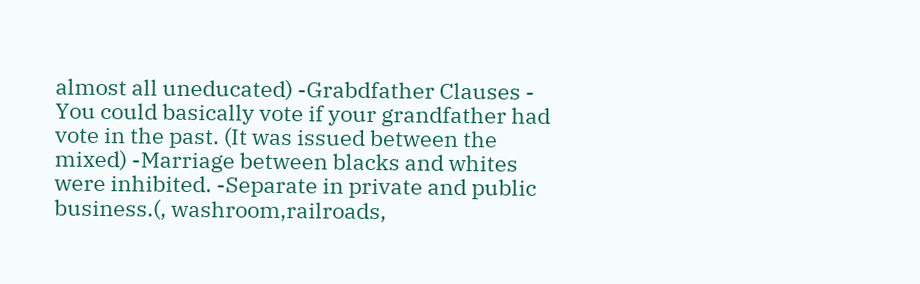almost all uneducated) -Grabdfather Clauses - You could basically vote if your grandfather had vote in the past. (It was issued between the mixed) -Marriage between blacks and whites were inhibited. -Separate in private and public business.(, washroom,railroads,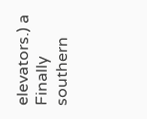elevators.) a Finally southern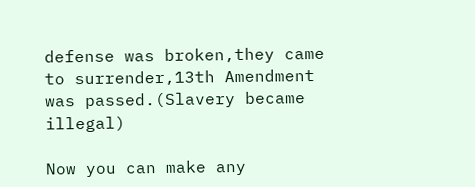defense was broken,they came to surrender,13th Amendment was passed.(Slavery became illegal)

Now you can make any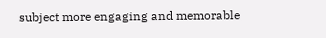subject more engaging and memorable